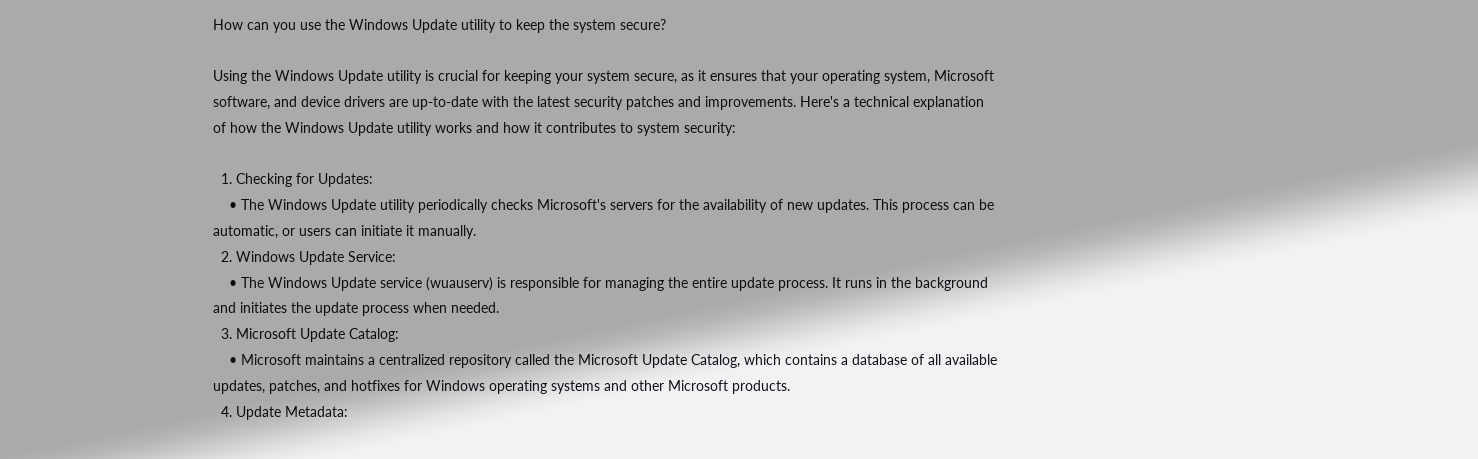How can you use the Windows Update utility to keep the system secure?

Using the Windows Update utility is crucial for keeping your system secure, as it ensures that your operating system, Microsoft software, and device drivers are up-to-date with the latest security patches and improvements. Here's a technical explanation of how the Windows Update utility works and how it contributes to system security:

  1. Checking for Updates:
    • The Windows Update utility periodically checks Microsoft's servers for the availability of new updates. This process can be automatic, or users can initiate it manually.
  2. Windows Update Service:
    • The Windows Update service (wuauserv) is responsible for managing the entire update process. It runs in the background and initiates the update process when needed.
  3. Microsoft Update Catalog:
    • Microsoft maintains a centralized repository called the Microsoft Update Catalog, which contains a database of all available updates, patches, and hotfixes for Windows operating systems and other Microsoft products.
  4. Update Metadata: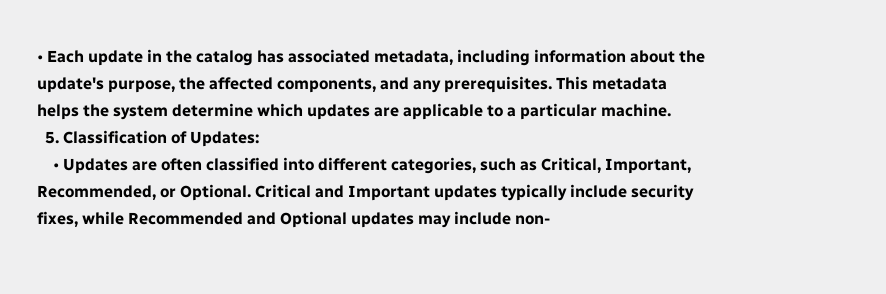• Each update in the catalog has associated metadata, including information about the update's purpose, the affected components, and any prerequisites. This metadata helps the system determine which updates are applicable to a particular machine.
  5. Classification of Updates:
    • Updates are often classified into different categories, such as Critical, Important, Recommended, or Optional. Critical and Important updates typically include security fixes, while Recommended and Optional updates may include non-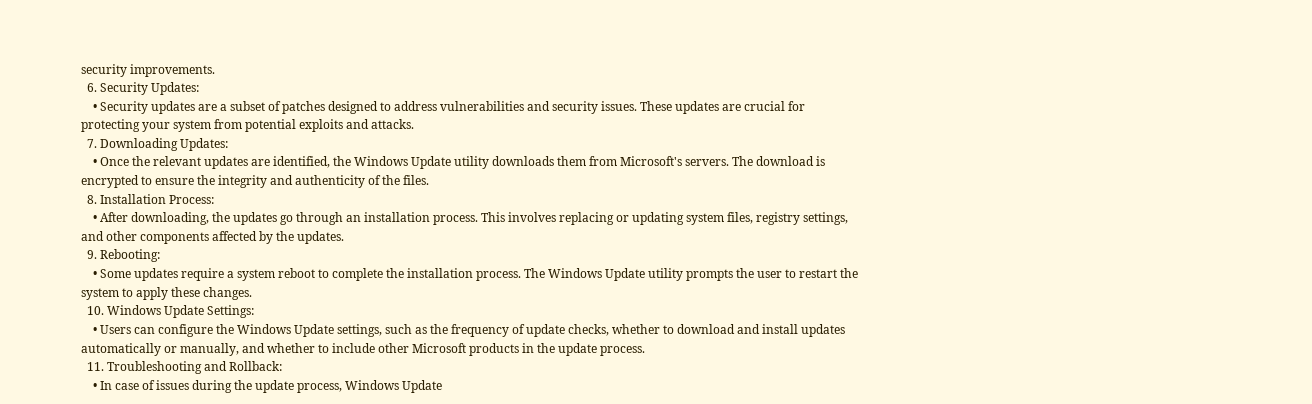security improvements.
  6. Security Updates:
    • Security updates are a subset of patches designed to address vulnerabilities and security issues. These updates are crucial for protecting your system from potential exploits and attacks.
  7. Downloading Updates:
    • Once the relevant updates are identified, the Windows Update utility downloads them from Microsoft's servers. The download is encrypted to ensure the integrity and authenticity of the files.
  8. Installation Process:
    • After downloading, the updates go through an installation process. This involves replacing or updating system files, registry settings, and other components affected by the updates.
  9. Rebooting:
    • Some updates require a system reboot to complete the installation process. The Windows Update utility prompts the user to restart the system to apply these changes.
  10. Windows Update Settings:
    • Users can configure the Windows Update settings, such as the frequency of update checks, whether to download and install updates automatically or manually, and whether to include other Microsoft products in the update process.
  11. Troubleshooting and Rollback:
    • In case of issues during the update process, Windows Update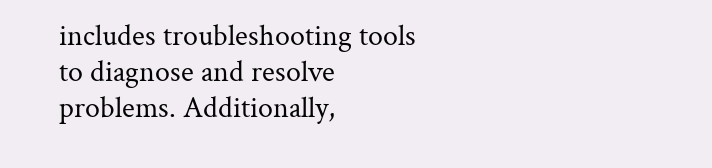includes troubleshooting tools to diagnose and resolve problems. Additionally,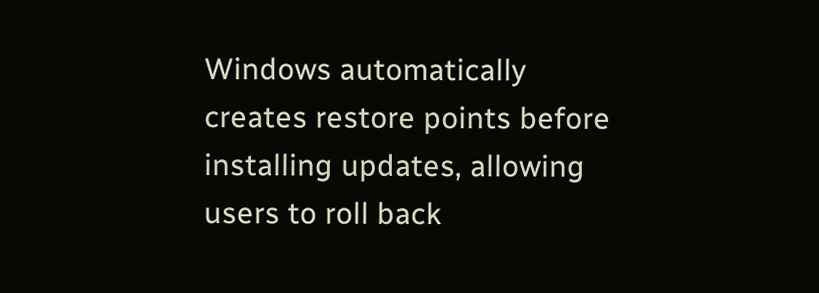Windows automatically creates restore points before installing updates, allowing users to roll back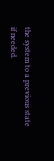the system to a previous state if needed.